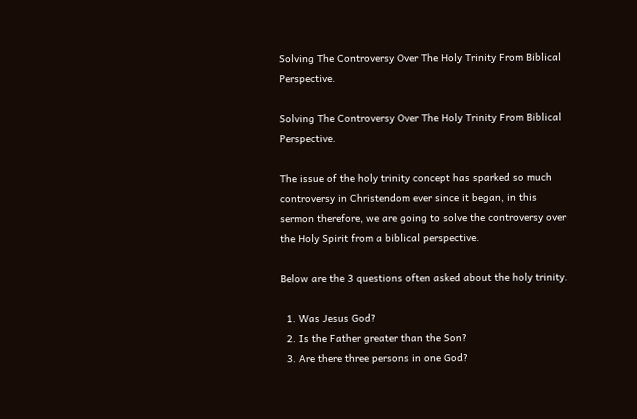Solving The Controversy Over The Holy Trinity From Biblical Perspective.

Solving The Controversy Over The Holy Trinity From Biblical Perspective.

The issue of the holy trinity concept has sparked so much controversy in Christendom ever since it began, in this sermon therefore, we are going to solve the controversy over the Holy Spirit from a biblical perspective.

Below are the 3 questions often asked about the holy trinity.

  1. Was Jesus God?
  2. Is the Father greater than the Son?
  3. Are there three persons in one God?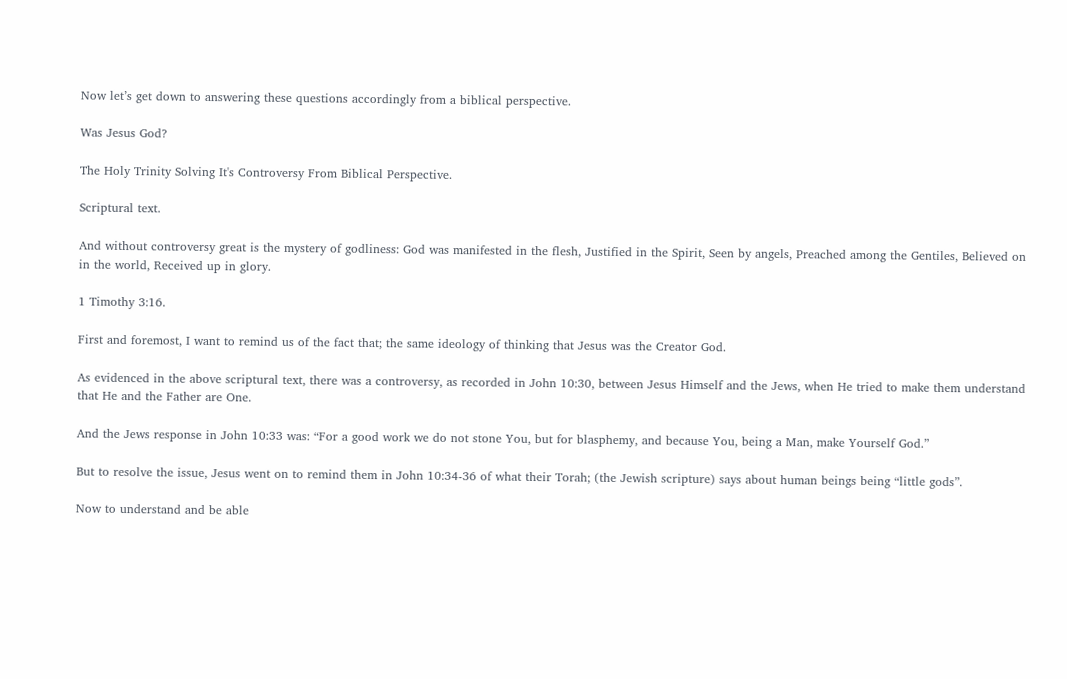Now let’s get down to answering these questions accordingly from a biblical perspective.

Was Jesus God?

The Holy Trinity Solving It's Controversy From Biblical Perspective.

Scriptural text.

And without controversy great is the mystery of godliness: God was manifested in the flesh, Justified in the Spirit, Seen by angels, Preached among the Gentiles, Believed on in the world, Received up in glory.

1 Timothy 3:16.

First and foremost, I want to remind us of the fact that; the same ideology of thinking that Jesus was the Creator God.

As evidenced in the above scriptural text, there was a controversy, as recorded in John 10:30, between Jesus Himself and the Jews, when He tried to make them understand that He and the Father are One.

And the Jews response in John 10:33 was: “For a good work we do not stone You, but for blasphemy, and because You, being a Man, make Yourself God.”

But to resolve the issue, Jesus went on to remind them in John 10:34-36 of what their Torah; (the Jewish scripture) says about human beings being “little gods”.

Now to understand and be able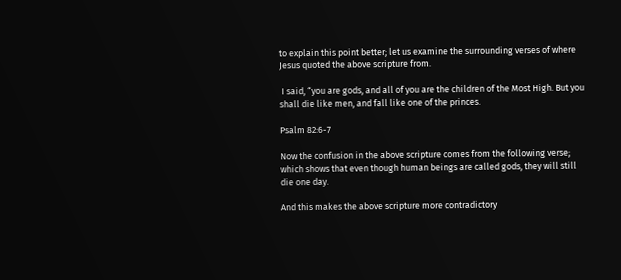to explain this point better; let us examine the surrounding verses of where Jesus quoted the above scripture from.

 I said, “you are gods, and all of you are the children of the Most High. But you shall die like men, and fall like one of the princes.

Psalm 82:6-7

Now the confusion in the above scripture comes from the following verse; which shows that even though human beings are called gods, they will still die one day.

And this makes the above scripture more contradictory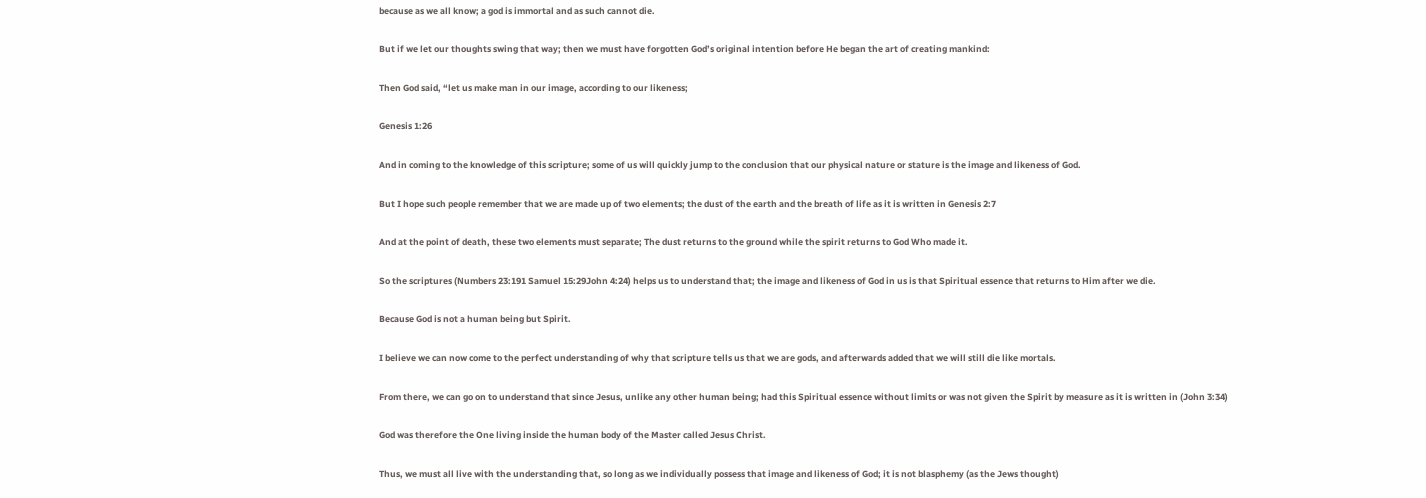because as we all know; a god is immortal and as such cannot die.

But if we let our thoughts swing that way; then we must have forgotten God’s original intention before He began the art of creating mankind:

Then God said, “let us make man in our image, according to our likeness;

Genesis 1:26

And in coming to the knowledge of this scripture; some of us will quickly jump to the conclusion that our physical nature or stature is the image and likeness of God.

But I hope such people remember that we are made up of two elements; the dust of the earth and the breath of life as it is written in Genesis 2:7

And at the point of death, these two elements must separate; The dust returns to the ground while the spirit returns to God Who made it.

So the scriptures (Numbers 23:191 Samuel 15:29John 4:24) helps us to understand that; the image and likeness of God in us is that Spiritual essence that returns to Him after we die.

Because God is not a human being but Spirit.

I believe we can now come to the perfect understanding of why that scripture tells us that we are gods, and afterwards added that we will still die like mortals.

From there, we can go on to understand that since Jesus, unlike any other human being; had this Spiritual essence without limits or was not given the Spirit by measure as it is written in (John 3:34)

God was therefore the One living inside the human body of the Master called Jesus Christ.

Thus, we must all live with the understanding that, so long as we individually possess that image and likeness of God; it is not blasphemy (as the Jews thought)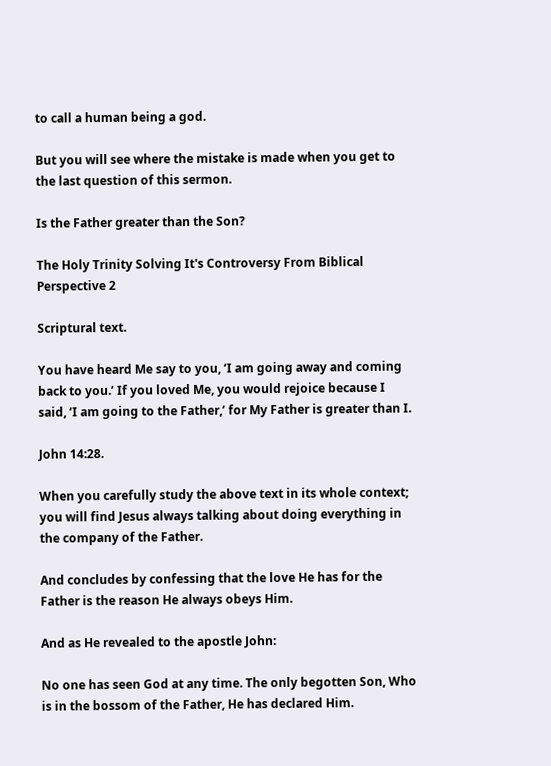to call a human being a god.

But you will see where the mistake is made when you get to the last question of this sermon.

Is the Father greater than the Son?

The Holy Trinity Solving It's Controversy From Biblical Perspective 2

Scriptural text.

You have heard Me say to you, ‘I am going away and coming back to you.’ If you loved Me, you would rejoice because I said, ‘I am going to the Father,’ for My Father is greater than I.

John 14:28.

When you carefully study the above text in its whole context; you will find Jesus always talking about doing everything in the company of the Father.

And concludes by confessing that the love He has for the Father is the reason He always obeys Him.

And as He revealed to the apostle John:

No one has seen God at any time. The only begotten Son, Who is in the bossom of the Father, He has declared Him.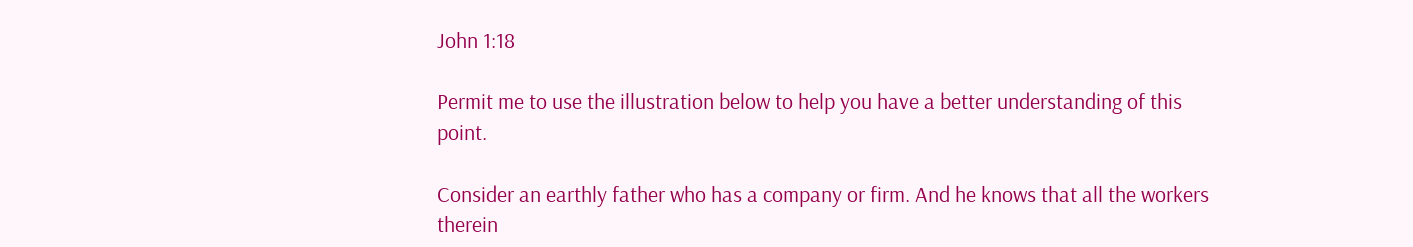John 1:18

Permit me to use the illustration below to help you have a better understanding of this point.

Consider an earthly father who has a company or firm. And he knows that all the workers therein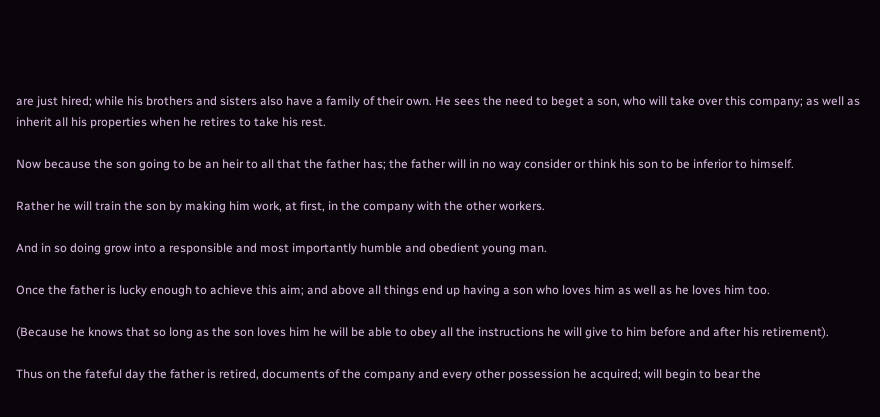are just hired; while his brothers and sisters also have a family of their own. He sees the need to beget a son, who will take over this company; as well as inherit all his properties when he retires to take his rest.

Now because the son going to be an heir to all that the father has; the father will in no way consider or think his son to be inferior to himself.

Rather he will train the son by making him work, at first, in the company with the other workers.

And in so doing grow into a responsible and most importantly humble and obedient young man.

Once the father is lucky enough to achieve this aim; and above all things end up having a son who loves him as well as he loves him too.

(Because he knows that so long as the son loves him he will be able to obey all the instructions he will give to him before and after his retirement).

Thus on the fateful day the father is retired, documents of the company and every other possession he acquired; will begin to bear the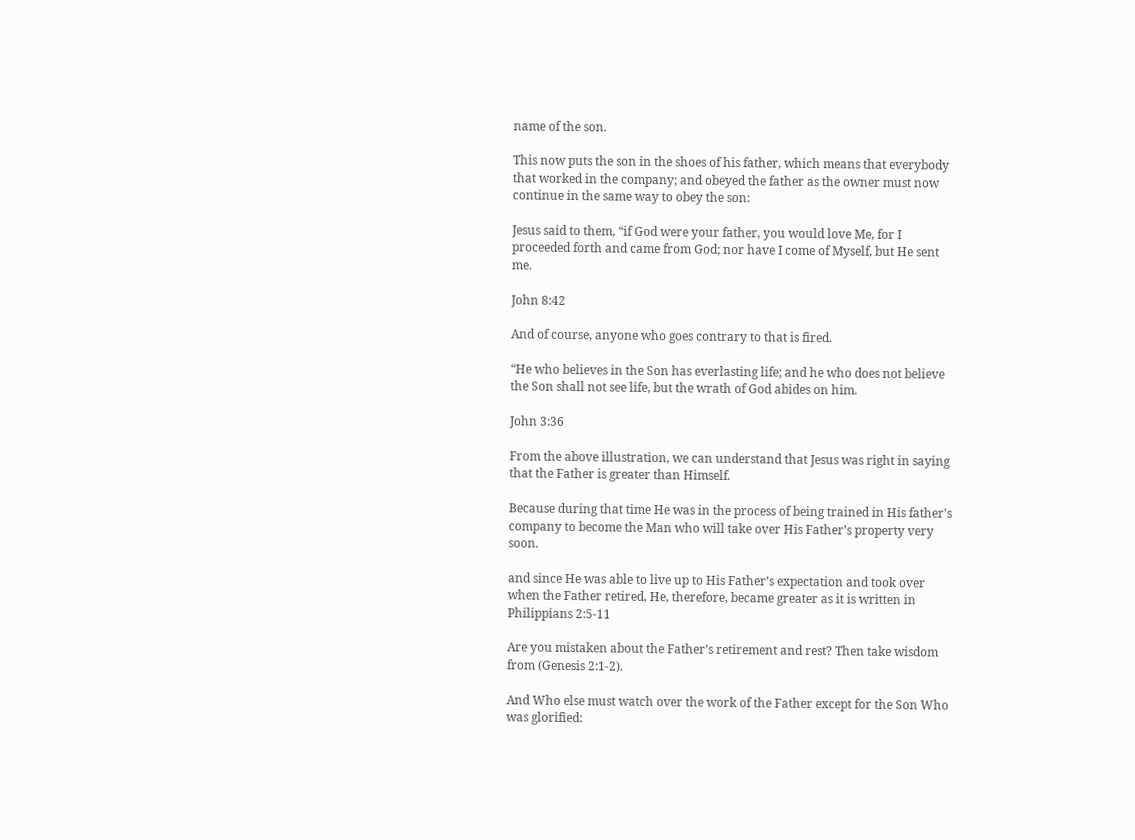name of the son.

This now puts the son in the shoes of his father, which means that everybody that worked in the company; and obeyed the father as the owner must now continue in the same way to obey the son:

Jesus said to them, “if God were your father, you would love Me, for I proceeded forth and came from God; nor have I come of Myself, but He sent me.

John 8:42

And of course, anyone who goes contrary to that is fired.

“He who believes in the Son has everlasting life; and he who does not believe the Son shall not see life, but the wrath of God abides on him.

John 3:36

From the above illustration, we can understand that Jesus was right in saying that the Father is greater than Himself.

Because during that time He was in the process of being trained in His father’s company to become the Man who will take over His Father’s property very soon.

and since He was able to live up to His Father’s expectation and took over when the Father retired, He, therefore, became greater as it is written in Philippians 2:5-11

Are you mistaken about the Father’s retirement and rest? Then take wisdom from (Genesis 2:1-2).

And Who else must watch over the work of the Father except for the Son Who was glorified: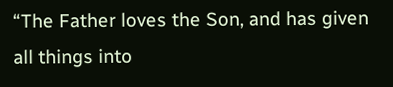“The Father loves the Son, and has given all things into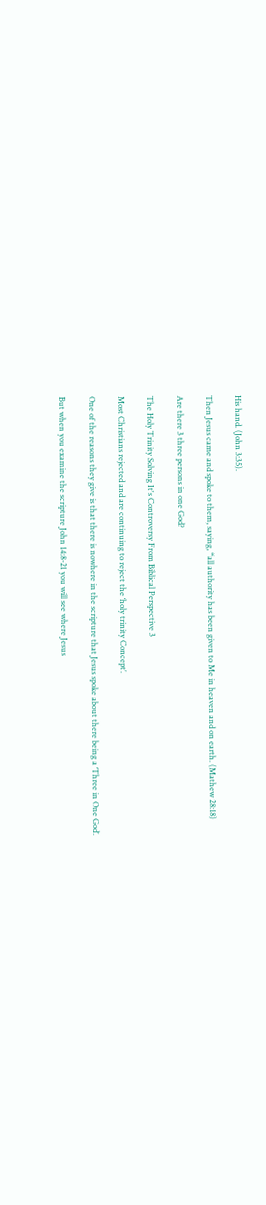His hand. (John 3:35).

Then Jesus came and spoke to them, saying, “all authority has been given to Me in heaven and on earth. (Mathew 28:18)

Are there 3 three persons in one God?

The Holy Trinity Solving It's Controversy From Biblical Perspective 3

Most Christians rejected and are continuing to reject the ‘holy trinity Concept’.

One of the reasons they give is that there is nowhere in the scripture that Jesus spoke about there being a ‘Three in One God’.

But when you examine the scripture John 14:8-21 you will see where Jesus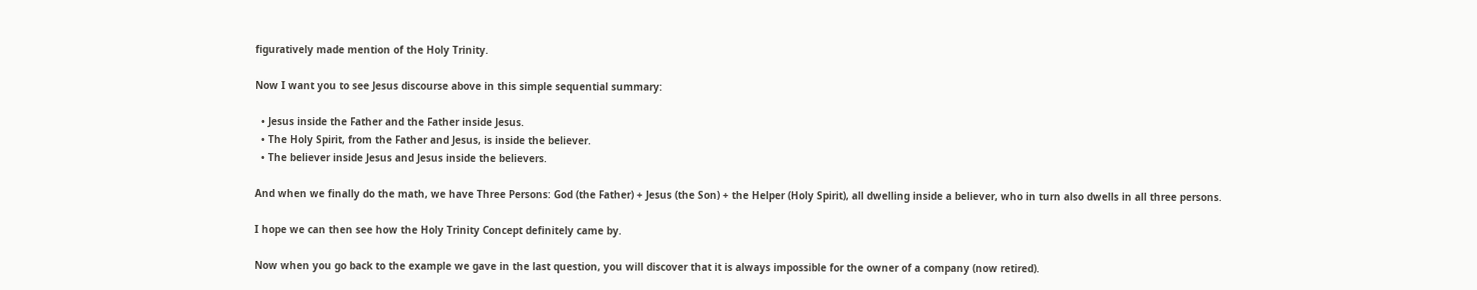figuratively made mention of the Holy Trinity.

Now I want you to see Jesus discourse above in this simple sequential summary:

  • Jesus inside the Father and the Father inside Jesus.
  • The Holy Spirit, from the Father and Jesus, is inside the believer.
  • The believer inside Jesus and Jesus inside the believers.

And when we finally do the math, we have Three Persons: God (the Father) + Jesus (the Son) + the Helper (Holy Spirit), all dwelling inside a believer, who in turn also dwells in all three persons.

I hope we can then see how the Holy Trinity Concept definitely came by.

Now when you go back to the example we gave in the last question, you will discover that it is always impossible for the owner of a company (now retired).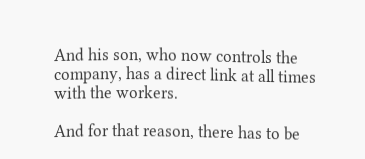And his son, who now controls the company, has a direct link at all times with the workers.

And for that reason, there has to be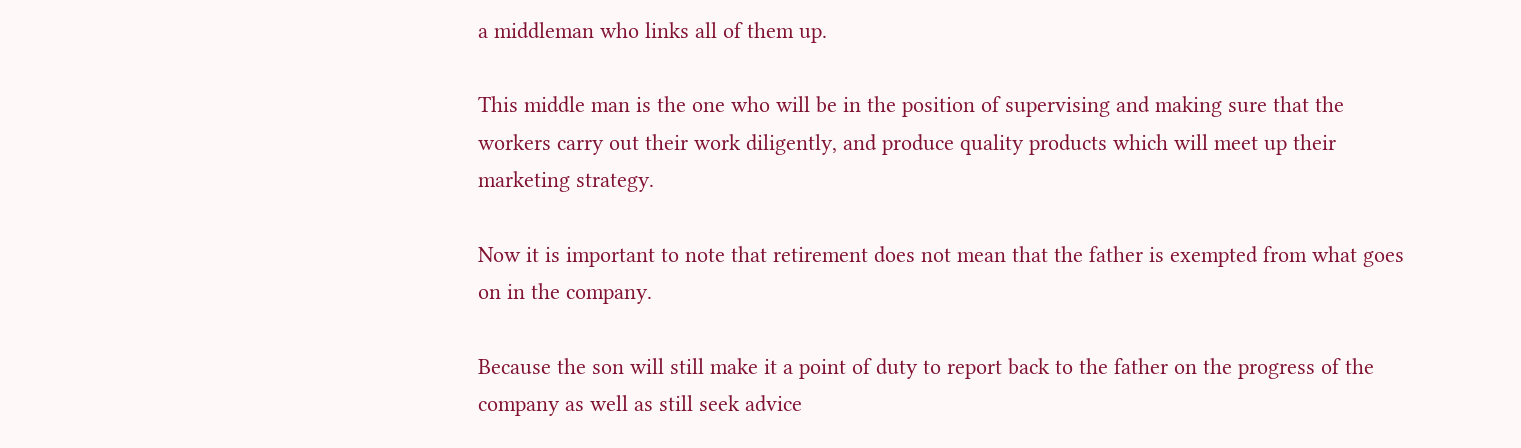a middleman who links all of them up.

This middle man is the one who will be in the position of supervising and making sure that the workers carry out their work diligently, and produce quality products which will meet up their marketing strategy.

Now it is important to note that retirement does not mean that the father is exempted from what goes on in the company.

Because the son will still make it a point of duty to report back to the father on the progress of the company as well as still seek advice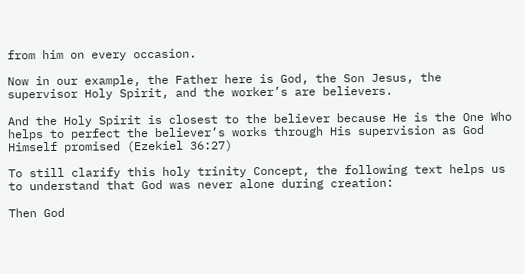from him on every occasion.

Now in our example, the Father here is God, the Son Jesus, the supervisor Holy Spirit, and the worker’s are believers.

And the Holy Spirit is closest to the believer because He is the One Who helps to perfect the believer’s works through His supervision as God Himself promised (Ezekiel 36:27)

To still clarify this holy trinity Concept, the following text helps us to understand that God was never alone during creation:

Then God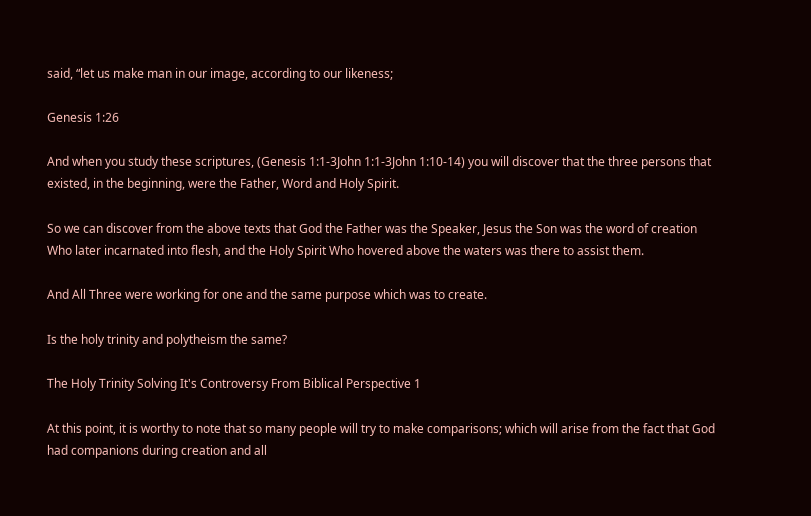said, “let us make man in our image, according to our likeness;

Genesis 1:26

And when you study these scriptures, (Genesis 1:1-3John 1:1-3John 1:10-14) you will discover that the three persons that existed, in the beginning, were the Father, Word and Holy Spirit.

So we can discover from the above texts that God the Father was the Speaker, Jesus the Son was the word of creation Who later incarnated into flesh, and the Holy Spirit Who hovered above the waters was there to assist them.

And All Three were working for one and the same purpose which was to create.

Is the holy trinity and polytheism the same?

The Holy Trinity Solving It's Controversy From Biblical Perspective 1

At this point, it is worthy to note that so many people will try to make comparisons; which will arise from the fact that God had companions during creation and all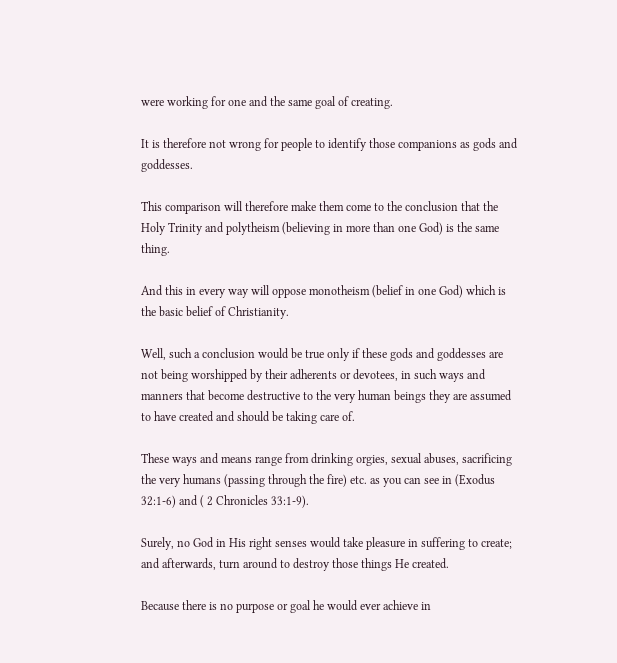were working for one and the same goal of creating.

It is therefore not wrong for people to identify those companions as gods and goddesses.

This comparison will therefore make them come to the conclusion that the Holy Trinity and polytheism (believing in more than one God) is the same thing.

And this in every way will oppose monotheism (belief in one God) which is the basic belief of Christianity.

Well, such a conclusion would be true only if these gods and goddesses are not being worshipped by their adherents or devotees, in such ways and manners that become destructive to the very human beings they are assumed to have created and should be taking care of.

These ways and means range from drinking orgies, sexual abuses, sacrificing the very humans (passing through the fire) etc. as you can see in (Exodus 32:1-6) and ( 2 Chronicles 33:1-9).

Surely, no God in His right senses would take pleasure in suffering to create; and afterwards, turn around to destroy those things He created.

Because there is no purpose or goal he would ever achieve in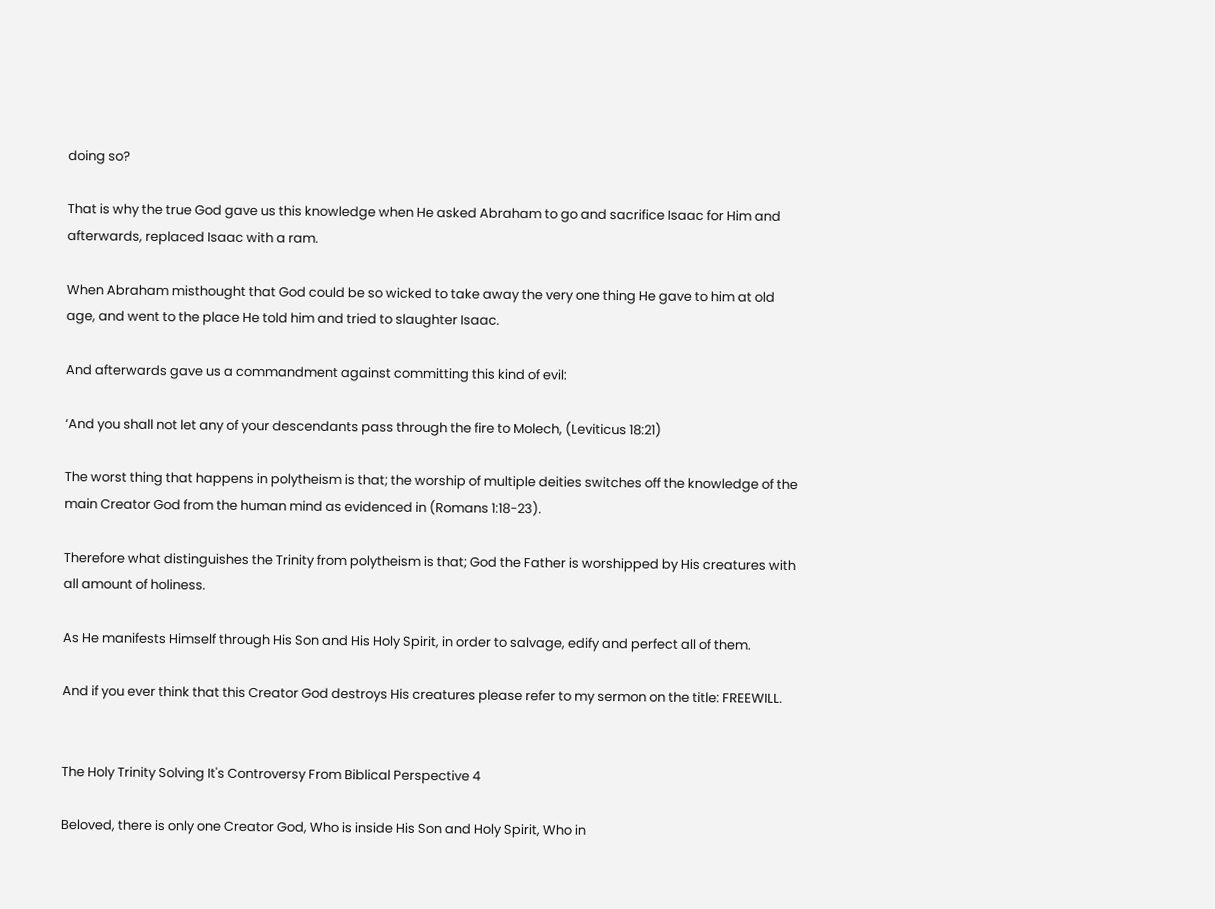doing so?

That is why the true God gave us this knowledge when He asked Abraham to go and sacrifice Isaac for Him and afterwards, replaced Isaac with a ram.

When Abraham misthought that God could be so wicked to take away the very one thing He gave to him at old age, and went to the place He told him and tried to slaughter Isaac.

And afterwards gave us a commandment against committing this kind of evil:

‘And you shall not let any of your descendants pass through the fire to Molech, (Leviticus 18:21)

The worst thing that happens in polytheism is that; the worship of multiple deities switches off the knowledge of the main Creator God from the human mind as evidenced in (Romans 1:18-23).

Therefore what distinguishes the Trinity from polytheism is that; God the Father is worshipped by His creatures with all amount of holiness.

As He manifests Himself through His Son and His Holy Spirit, in order to salvage, edify and perfect all of them.

And if you ever think that this Creator God destroys His creatures please refer to my sermon on the title: FREEWILL.


The Holy Trinity Solving It's Controversy From Biblical Perspective 4

Beloved, there is only one Creator God, Who is inside His Son and Holy Spirit, Who in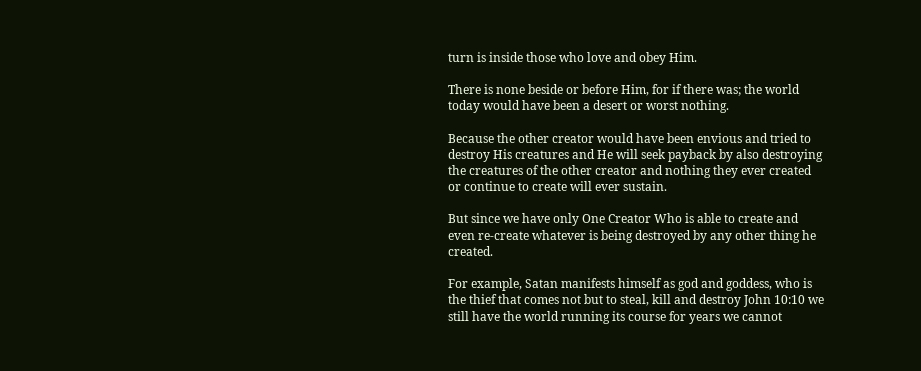turn is inside those who love and obey Him.

There is none beside or before Him, for if there was; the world today would have been a desert or worst nothing.

Because the other creator would have been envious and tried to destroy His creatures and He will seek payback by also destroying the creatures of the other creator and nothing they ever created or continue to create will ever sustain.

But since we have only One Creator Who is able to create and even re-create whatever is being destroyed by any other thing he created.

For example, Satan manifests himself as god and goddess, who is the thief that comes not but to steal, kill and destroy John 10:10 we still have the world running its course for years we cannot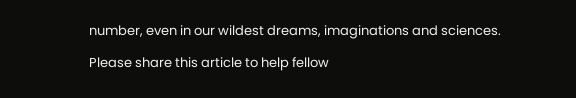number, even in our wildest dreams, imaginations and sciences.

Please share this article to help fellow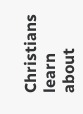Christians learn about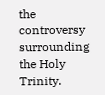the controversy surrounding the Holy Trinity.